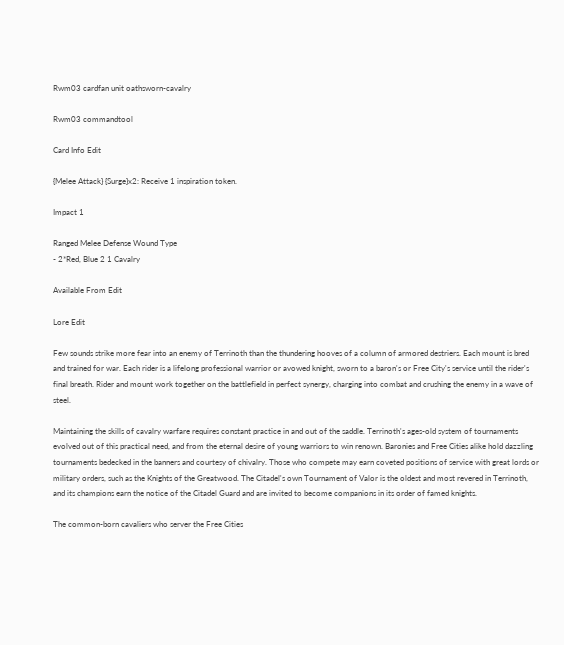Rwm03 cardfan unit oathsworn-cavalry

Rwm03 commandtool

Card Info Edit

{Melee Attack} {Surge}x2: Receive 1 inspiration token.

Impact 1

Ranged Melee Defense Wound Type
- 2*Red, Blue 2 1 Cavalry

Available From Edit

Lore Edit

Few sounds strike more fear into an enemy of Terrinoth than the thundering hooves of a column of armored destriers. Each mount is bred and trained for war. Each rider is a lifelong professional warrior or avowed knight, sworn to a baron's or Free City's service until the rider's final breath. Rider and mount work together on the battlefield in perfect synergy, charging into combat and crushing the enemy in a wave of steel.

Maintaining the skills of cavalry warfare requires constant practice in and out of the saddle. Terrinoth's ages-old system of tournaments evolved out of this practical need, and from the eternal desire of young warriors to win renown. Baronies and Free Cities alike hold dazzling tournaments bedecked in the banners and courtesy of chivalry. Those who compete may earn coveted positions of service with great lords or military orders, such as the Knights of the Greatwood. The Citadel's own Tournament of Valor is the oldest and most revered in Terrinoth, and its champions earn the notice of the Citadel Guard and are invited to become companions in its order of famed knights.

The common-born cavaliers who server the Free Cities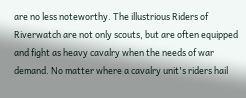are no less noteworthy. The illustrious Riders of Riverwatch are not only scouts, but are often equipped and fight as heavy cavalry when the needs of war demand. No matter where a cavalry unit's riders hail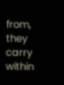from, they carry within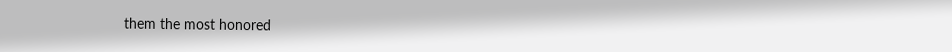them the most honored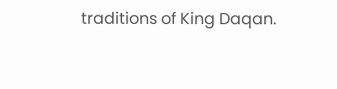traditions of King Daqan.